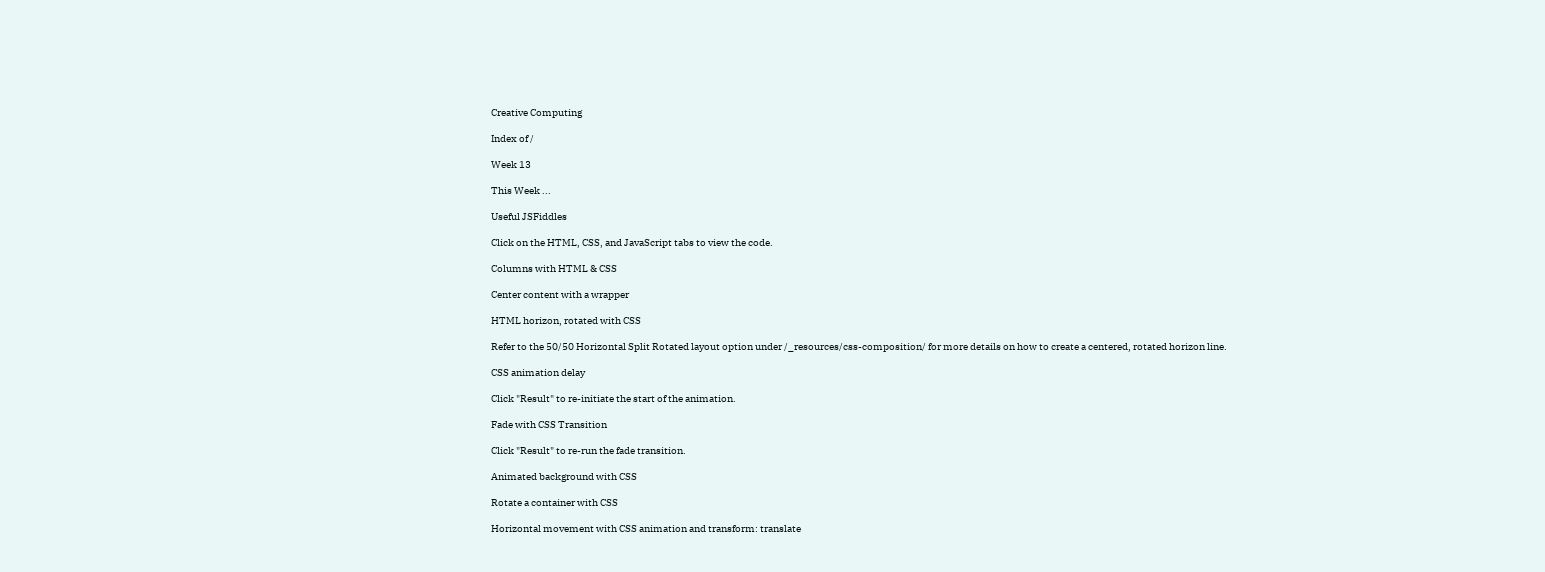Creative Computing

Index of /

Week 13

This Week ...

Useful JSFiddles

Click on the HTML, CSS, and JavaScript tabs to view the code.

Columns with HTML & CSS

Center content with a wrapper

HTML horizon, rotated with CSS

Refer to the 50/50 Horizontal Split Rotated layout option under /_resources/css-composition/ for more details on how to create a centered, rotated horizon line.

CSS animation delay

Click "Result" to re-initiate the start of the animation.

Fade with CSS Transition

Click "Result" to re-run the fade transition.

Animated background with CSS

Rotate a container with CSS

Horizontal movement with CSS animation and transform: translate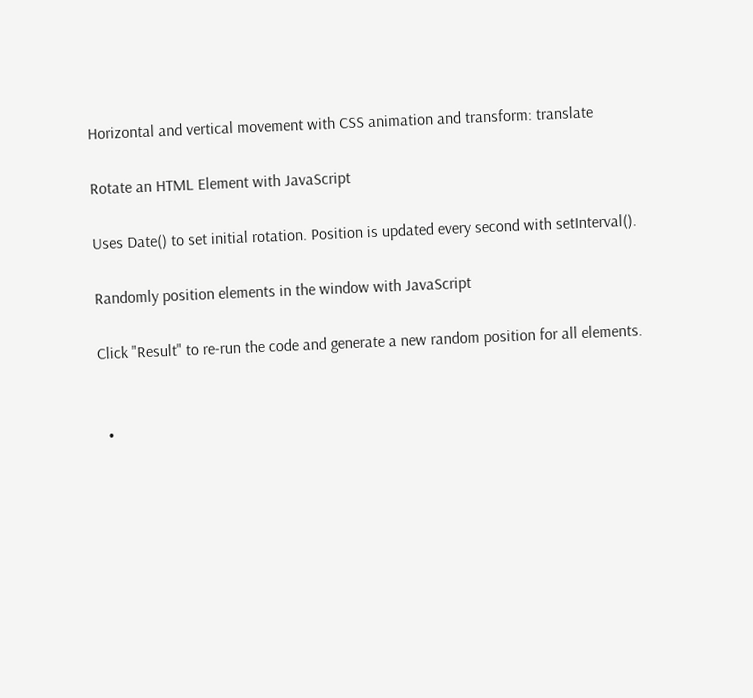Horizontal and vertical movement with CSS animation and transform: translate

Rotate an HTML Element with JavaScript

Uses Date() to set initial rotation. Position is updated every second with setInterval().

Randomly position elements in the window with JavaScript

Click "Result" to re-run the code and generate a new random position for all elements.


  •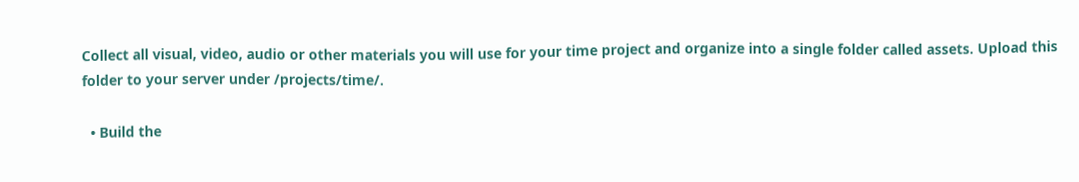Collect all visual, video, audio or other materials you will use for your time project and organize into a single folder called assets. Upload this folder to your server under /projects/time/.

  • Build the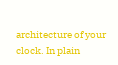architecture of your clock. In plain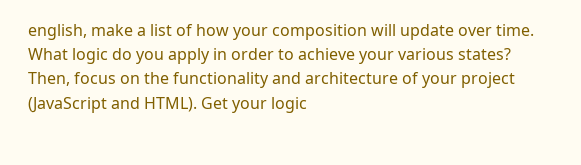english, make a list of how your composition will update over time. What logic do you apply in order to achieve your various states? Then, focus on the functionality and architecture of your project (JavaScript and HTML). Get your logic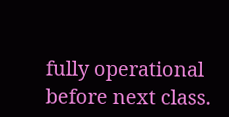fully operational before next class.